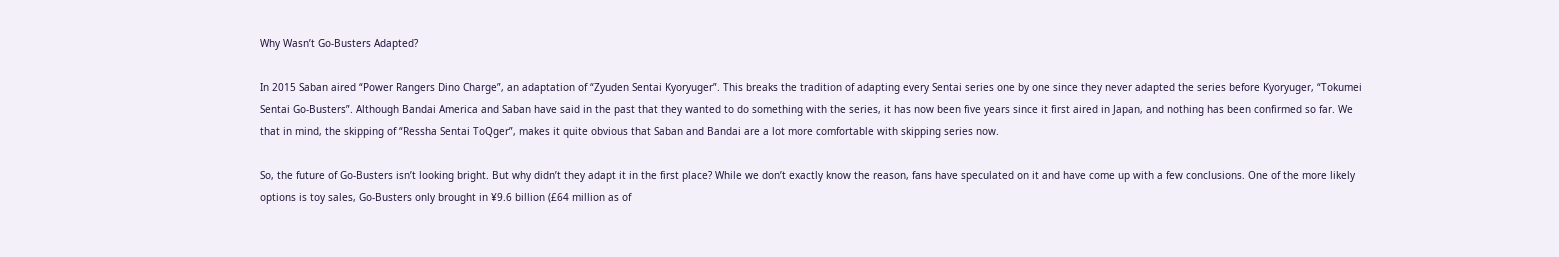Why Wasn’t Go-Busters Adapted?

In 2015 Saban aired “Power Rangers Dino Charge”, an adaptation of “Zyuden Sentai Kyoryuger”. This breaks the tradition of adapting every Sentai series one by one since they never adapted the series before Kyoryuger, “Tokumei Sentai Go-Busters”. Although Bandai America and Saban have said in the past that they wanted to do something with the series, it has now been five years since it first aired in Japan, and nothing has been confirmed so far. We that in mind, the skipping of “Ressha Sentai ToQger”, makes it quite obvious that Saban and Bandai are a lot more comfortable with skipping series now.

So, the future of Go-Busters isn’t looking bright. But why didn’t they adapt it in the first place? While we don’t exactly know the reason, fans have speculated on it and have come up with a few conclusions. One of the more likely options is toy sales, Go-Busters only brought in ¥9.6 billion (£64 million as of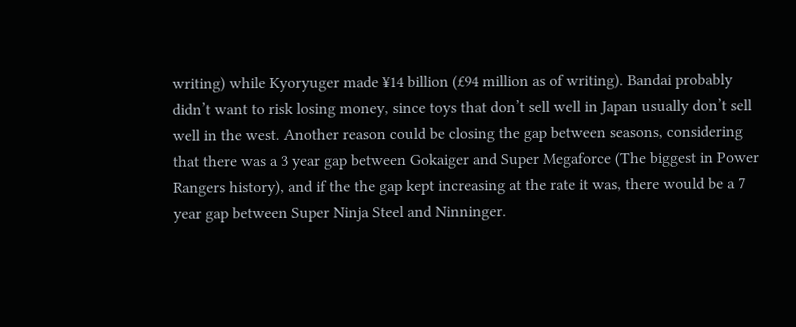writing) while Kyoryuger made ¥14 billion (£94 million as of writing). Bandai probably didn’t want to risk losing money, since toys that don’t sell well in Japan usually don’t sell well in the west. Another reason could be closing the gap between seasons, considering that there was a 3 year gap between Gokaiger and Super Megaforce (The biggest in Power Rangers history), and if the the gap kept increasing at the rate it was, there would be a 7 year gap between Super Ninja Steel and Ninninger.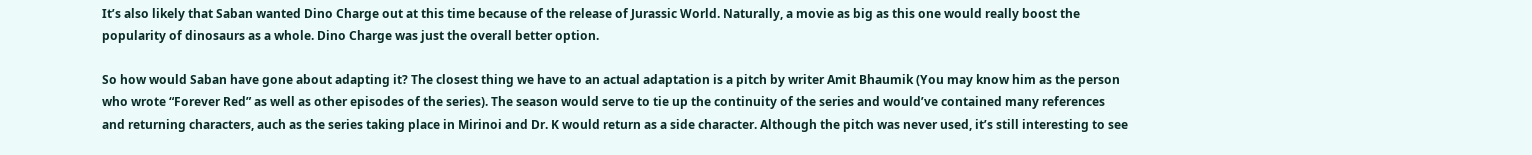It’s also likely that Saban wanted Dino Charge out at this time because of the release of Jurassic World. Naturally, a movie as big as this one would really boost the popularity of dinosaurs as a whole. Dino Charge was just the overall better option.

So how would Saban have gone about adapting it? The closest thing we have to an actual adaptation is a pitch by writer Amit Bhaumik (You may know him as the person who wrote “Forever Red” as well as other episodes of the series). The season would serve to tie up the continuity of the series and would’ve contained many references and returning characters, auch as the series taking place in Mirinoi and Dr. K would return as a side character. Although the pitch was never used, it’s still interesting to see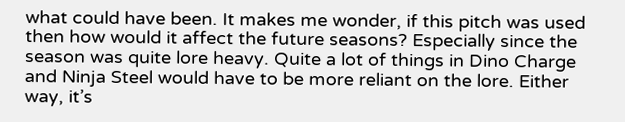what could have been. It makes me wonder, if this pitch was used then how would it affect the future seasons? Especially since the season was quite lore heavy. Quite a lot of things in Dino Charge and Ninja Steel would have to be more reliant on the lore. Either way, it’s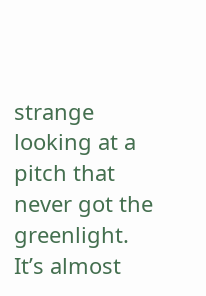strange looking at a pitch that never got the greenlight. It’s almost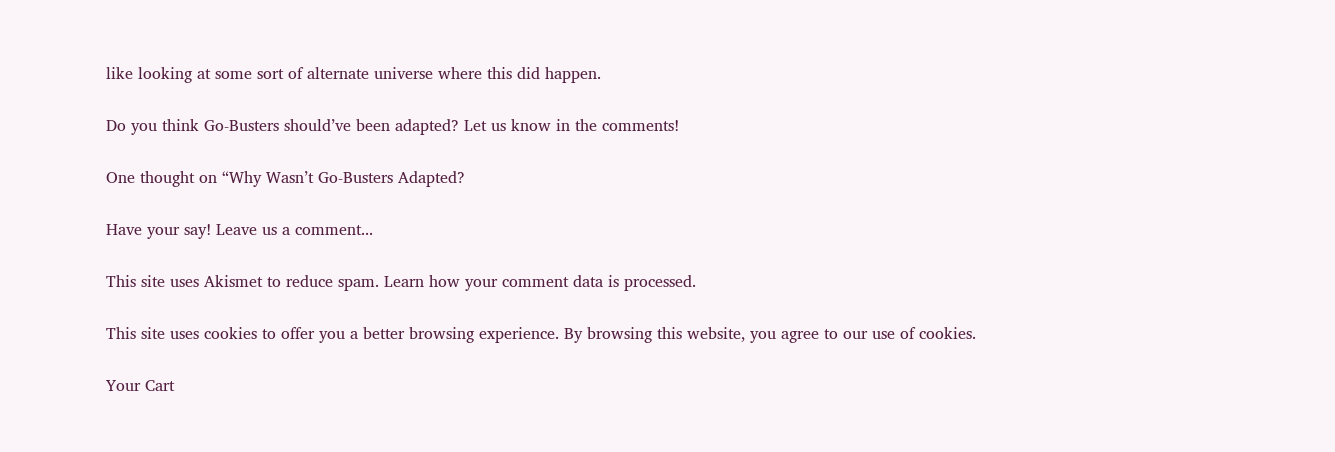like looking at some sort of alternate universe where this did happen.

Do you think Go-Busters should’ve been adapted? Let us know in the comments!

One thought on “Why Wasn’t Go-Busters Adapted?

Have your say! Leave us a comment...

This site uses Akismet to reduce spam. Learn how your comment data is processed.

This site uses cookies to offer you a better browsing experience. By browsing this website, you agree to our use of cookies.

Your Cart